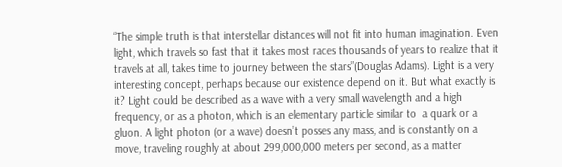“The simple truth is that interstellar distances will not fit into human imagination. Even light, which travels so fast that it takes most races thousands of years to realize that it travels at all, takes time to journey between the stars”(Douglas Adams). Light is a very interesting concept, perhaps because our existence depend on it. But what exactly is it? Light could be described as a wave with a very small wavelength and a high frequency, or as a photon, which is an elementary particle similar to  a quark or a gluon. A light photon (or a wave) doesn’t posses any mass, and is constantly on a move, traveling roughly at about 299,000,000 meters per second, as a matter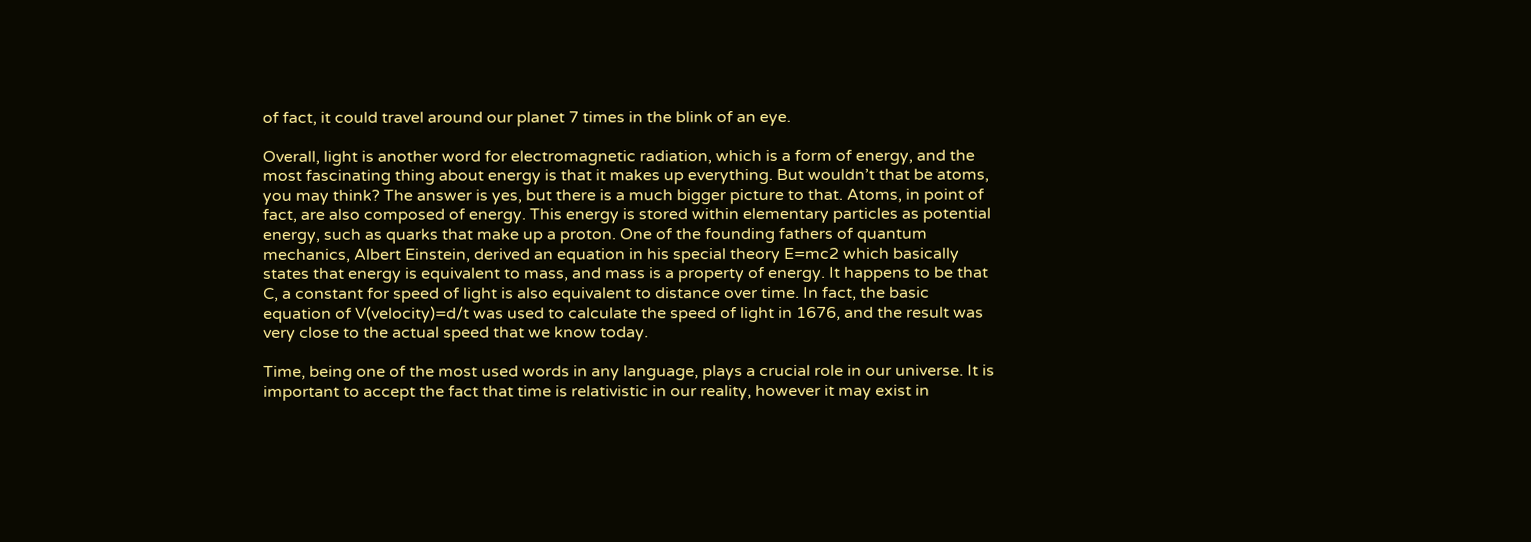of fact, it could travel around our planet 7 times in the blink of an eye.

Overall, light is another word for electromagnetic radiation, which is a form of energy, and the most fascinating thing about energy is that it makes up everything. But wouldn’t that be atoms, you may think? The answer is yes, but there is a much bigger picture to that. Atoms, in point of fact, are also composed of energy. This energy is stored within elementary particles as potential energy, such as quarks that make up a proton. One of the founding fathers of quantum mechanics, Albert Einstein, derived an equation in his special theory E=mc2 which basically states that energy is equivalent to mass, and mass is a property of energy. It happens to be that C, a constant for speed of light is also equivalent to distance over time. In fact, the basic equation of V(velocity)=d/t was used to calculate the speed of light in 1676, and the result was very close to the actual speed that we know today.

Time, being one of the most used words in any language, plays a crucial role in our universe. It is important to accept the fact that time is relativistic in our reality, however it may exist in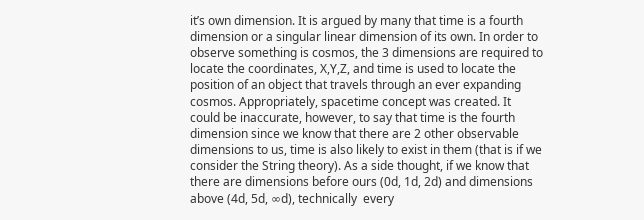it’s own dimension. It is argued by many that time is a fourth dimension or a singular linear dimension of its own. In order to observe something is cosmos, the 3 dimensions are required to locate the coordinates, X,Y,Z, and time is used to locate the position of an object that travels through an ever expanding cosmos. Appropriately, spacetime concept was created. It could be inaccurate, however, to say that time is the fourth dimension since we know that there are 2 other observable dimensions to us, time is also likely to exist in them (that is if we consider the String theory). As a side thought, if we know that there are dimensions before ours (0d, 1d, 2d) and dimensions above (4d, 5d, ∞d), technically  every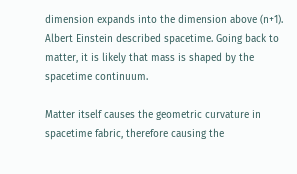dimension expands into the dimension above (n+1). Albert Einstein described spacetime. Going back to matter, it is likely that mass is shaped by the spacetime continuum.

Matter itself causes the geometric curvature in spacetime fabric, therefore causing the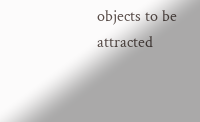objects to be attracted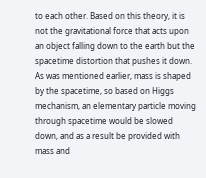to each other. Based on this theory, it is not the gravitational force that acts upon an object falling down to the earth but the spacetime distortion that pushes it down. As was mentioned earlier, mass is shaped by the spacetime, so based on Higgs mechanism, an elementary particle moving through spacetime would be slowed down, and as a result be provided with mass and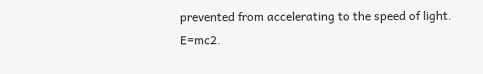prevented from accelerating to the speed of light. E=mc2.